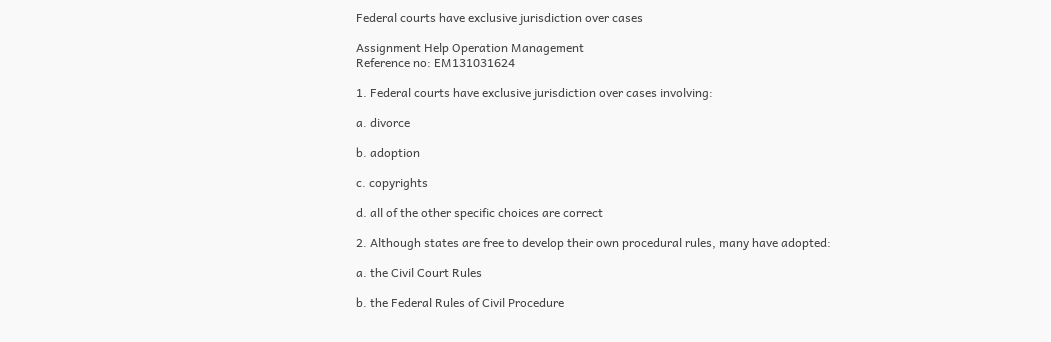Federal courts have exclusive jurisdiction over cases

Assignment Help Operation Management
Reference no: EM131031624

1. Federal courts have exclusive jurisdiction over cases involving:

a. divorce

b. adoption

c. copyrights

d. all of the other specific choices are correct

2. Although states are free to develop their own procedural rules, many have adopted:

a. the Civil Court Rules

b. the Federal Rules of Civil Procedure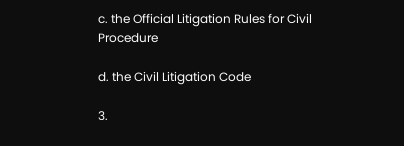c. the Official Litigation Rules for Civil Procedure

d. the Civil Litigation Code

3.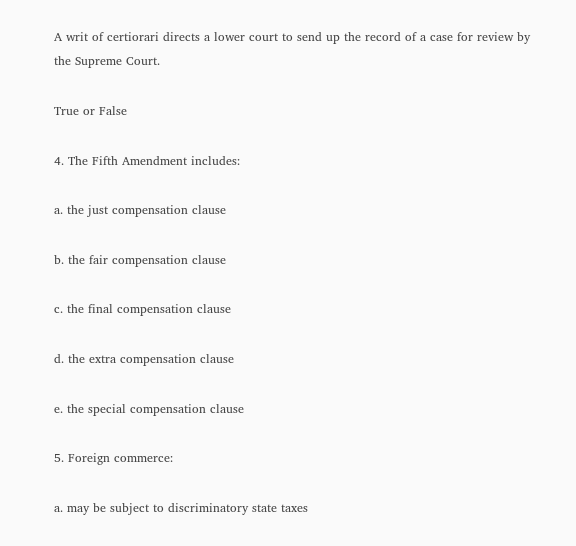A writ of certiorari directs a lower court to send up the record of a case for review by the Supreme Court.

True or False

4. The Fifth Amendment includes:

a. the just compensation clause

b. the fair compensation clause

c. the final compensation clause

d. the extra compensation clause

e. the special compensation clause

5. Foreign commerce:

a. may be subject to discriminatory state taxes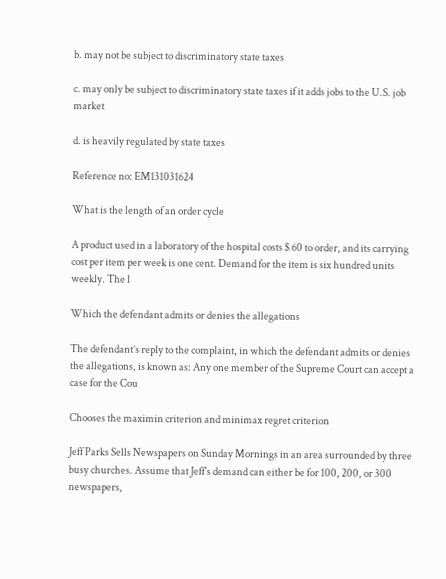b. may not be subject to discriminatory state taxes

c. may only be subject to discriminatory state taxes if it adds jobs to the U.S. job market

d. is heavily regulated by state taxes

Reference no: EM131031624

What is the length of an order cycle

A product used in a laboratory of the hospital costs $ 60 to order, and its carrying cost per item per week is one cent. Demand for the item is six hundred units weekly. The l

Which the defendant admits or denies the allegations

The defendant’s reply to the complaint, in which the defendant admits or denies the allegations, is known as: Any one member of the Supreme Court can accept a case for the Cou

Chooses the maximin criterion and minimax regret criterion

Jeff Parks Sells Newspapers on Sunday Mornings in an area surrounded by three busy churches. Assume that Jeff's demand can either be for 100, 200, or 300 newspapers,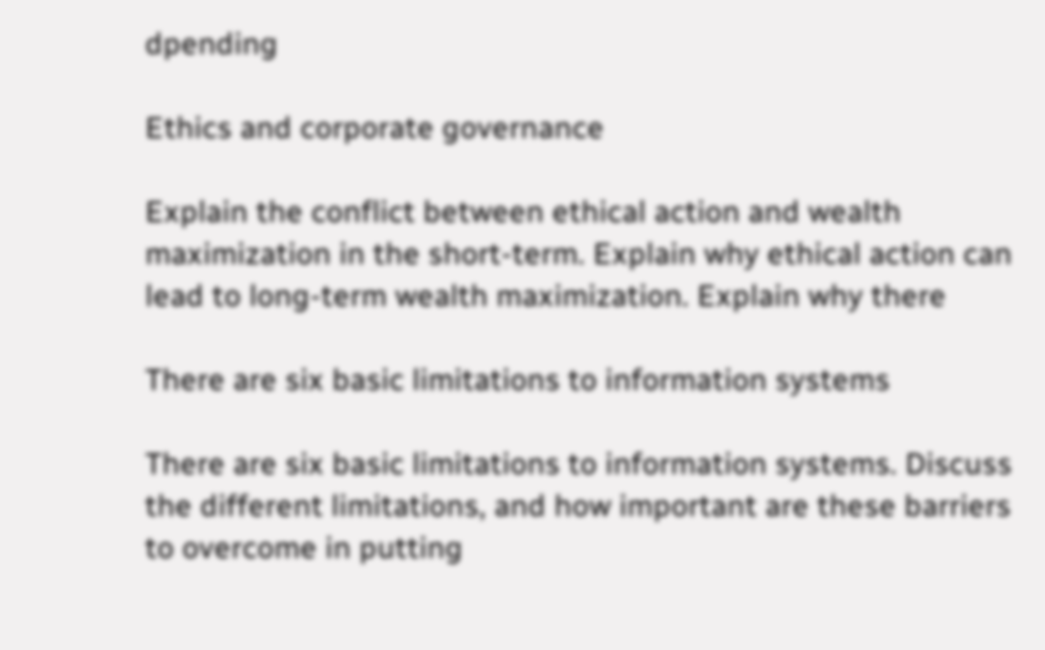dpending

Ethics and corporate governance

Explain the conflict between ethical action and wealth maximization in the short-term. Explain why ethical action can lead to long-term wealth maximization. Explain why there

There are six basic limitations to information systems

There are six basic limitations to information systems. Discuss the different limitations, and how important are these barriers to overcome in putting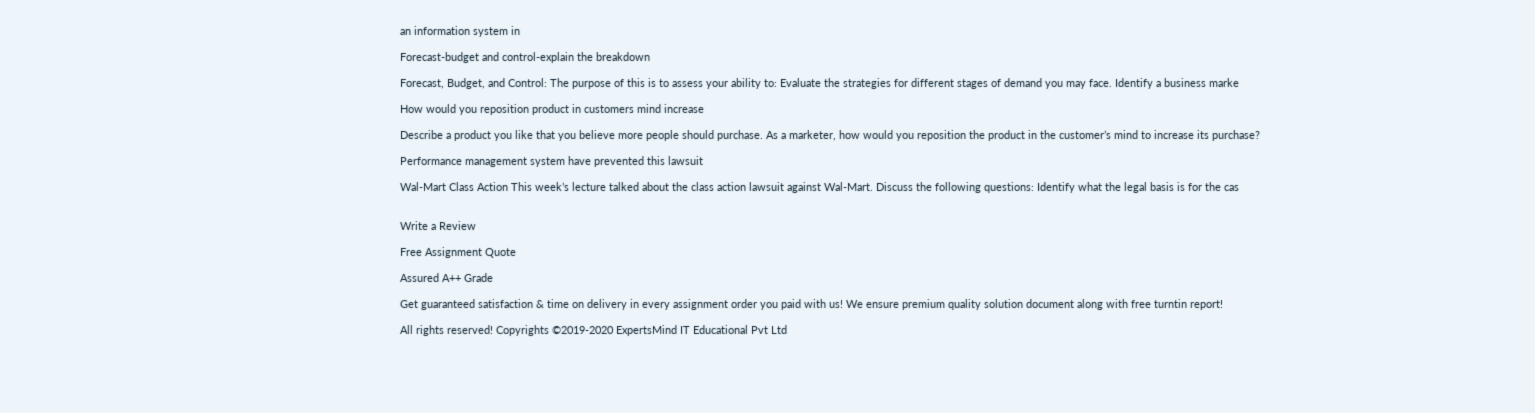an information system in

Forecast-budget and control-explain the breakdown

Forecast, Budget, and Control: The purpose of this is to assess your ability to: Evaluate the strategies for different stages of demand you may face. Identify a business marke

How would you reposition product in customers mind increase

Describe a product you like that you believe more people should purchase. As a marketer, how would you reposition the product in the customer’s mind to increase its purchase?

Performance management system have prevented this lawsuit

Wal-Mart Class Action This week’s lecture talked about the class action lawsuit against Wal-Mart. Discuss the following questions: Identify what the legal basis is for the cas


Write a Review

Free Assignment Quote

Assured A++ Grade

Get guaranteed satisfaction & time on delivery in every assignment order you paid with us! We ensure premium quality solution document along with free turntin report!

All rights reserved! Copyrights ©2019-2020 ExpertsMind IT Educational Pvt Ltd